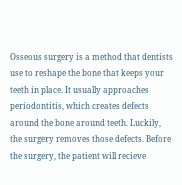Osseous surgery is a method that dentists use to reshape the bone that keeps your teeth in place. It usually approaches periodontitis, which creates defects around the bone around teeth. Luckily, the surgery removes those defects. Before the surgery, the patient will recieve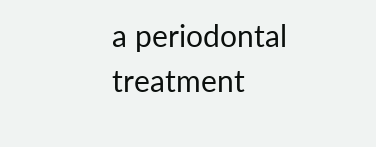a periodontal treatment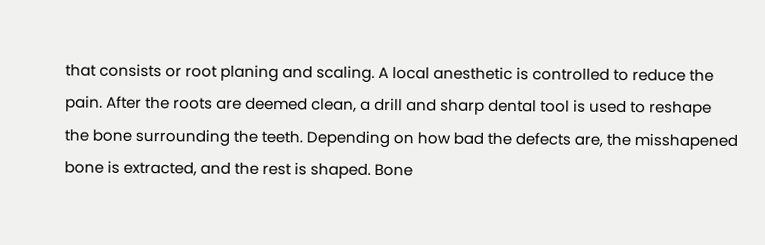that consists or root planing and scaling. A local anesthetic is controlled to reduce the pain. After the roots are deemed clean, a drill and sharp dental tool is used to reshape the bone surrounding the teeth. Depending on how bad the defects are, the misshapened bone is extracted, and the rest is shaped. Bone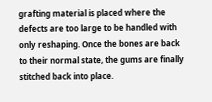grafting material is placed where the defects are too large to be handled with only reshaping. Once the bones are back to their normal state, the gums are finally stitched back into place.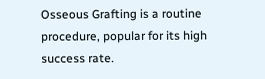Osseous Grafting is a routine procedure, popular for its high success rate.